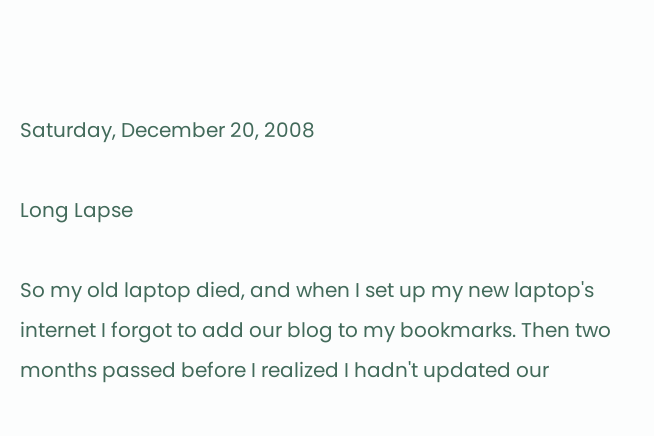Saturday, December 20, 2008

Long Lapse

So my old laptop died, and when I set up my new laptop's internet I forgot to add our blog to my bookmarks. Then two months passed before I realized I hadn't updated our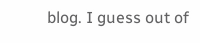blog. I guess out of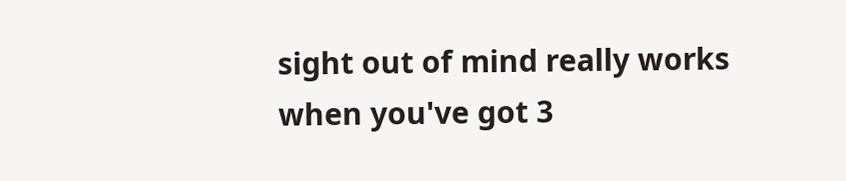sight out of mind really works when you've got 3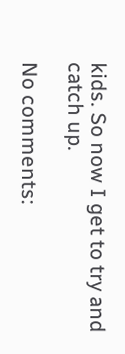kids. So now I get to try and catch up.

No comments: